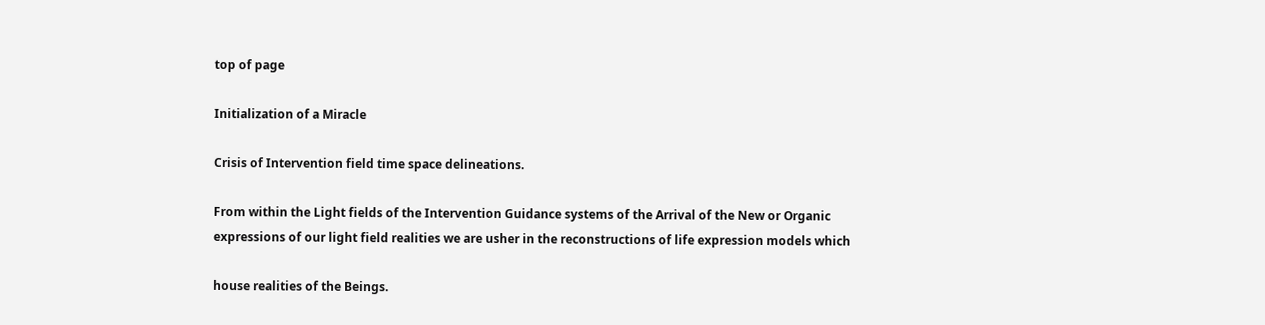top of page

Initialization of a Miracle

Crisis of Intervention field time space delineations.

From within the Light fields of the Intervention Guidance systems of the Arrival of the New or Organic expressions of our light field realities we are usher in the reconstructions of life expression models which

house realities of the Beings.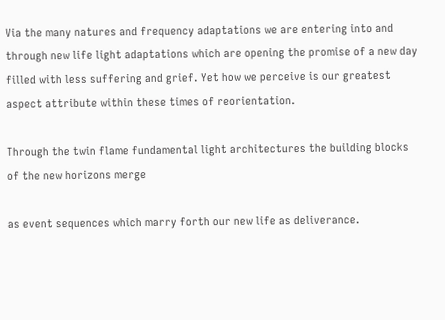Via the many natures and frequency adaptations we are entering into and through new life light adaptations which are opening the promise of a new day filled with less suffering and grief. Yet how we perceive is our greatest aspect attribute within these times of reorientation.

Through the twin flame fundamental light architectures the building blocks of the new horizons merge

as event sequences which marry forth our new life as deliverance.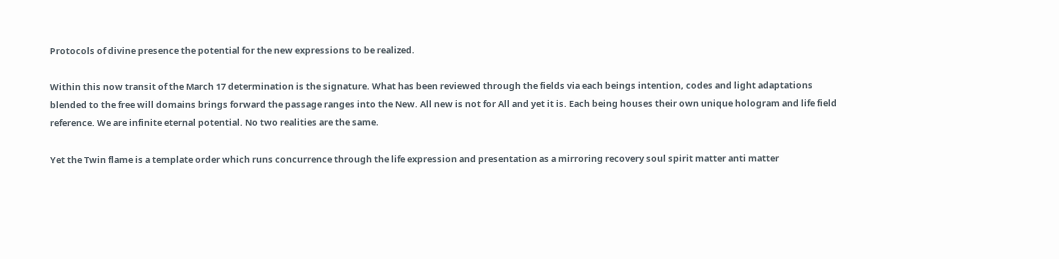Protocols of divine presence the potential for the new expressions to be realized.

Within this now transit of the March 17 determination is the signature. What has been reviewed through the fields via each beings intention, codes and light adaptations blended to the free will domains brings forward the passage ranges into the New. All new is not for All and yet it is. Each being houses their own unique hologram and life field reference. We are infinite eternal potential. No two realities are the same.

Yet the Twin flame is a template order which runs concurrence through the life expression and presentation as a mirroring recovery soul spirit matter anti matter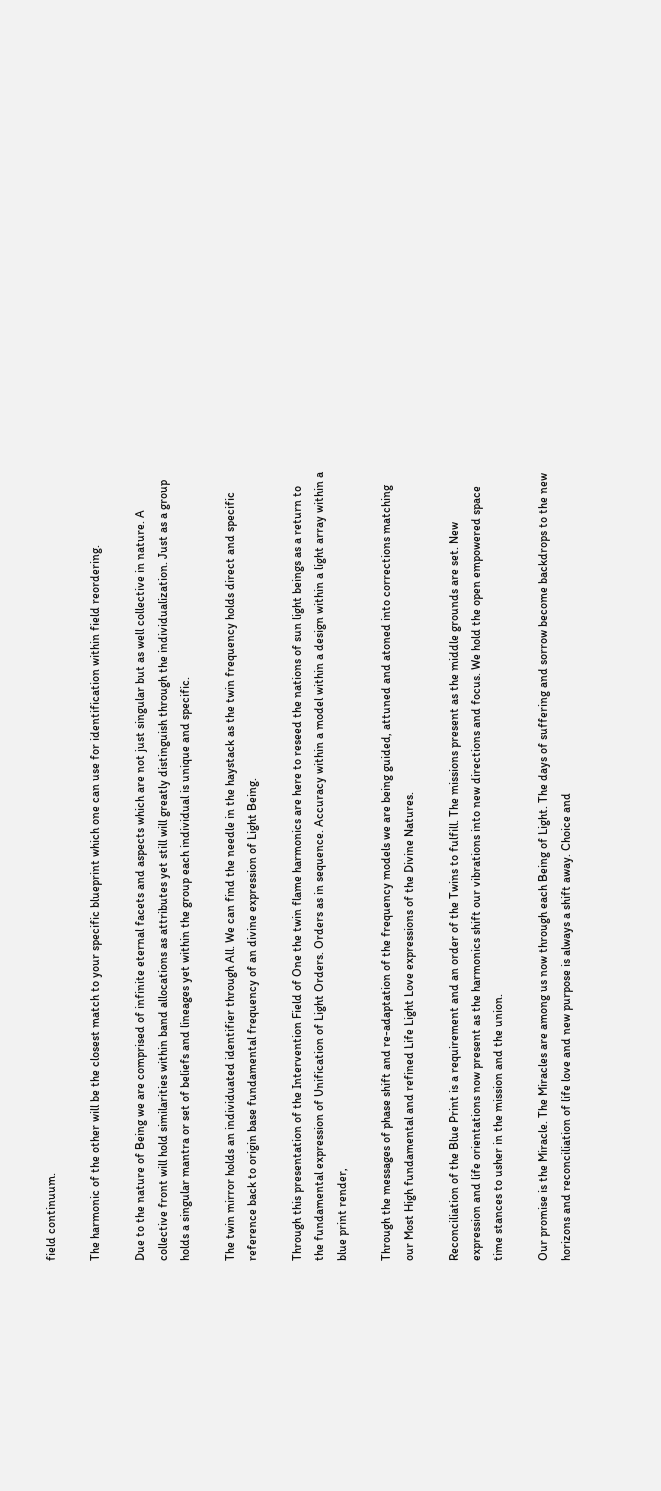field continuum.

The harmonic of the other will be the closest match to your specific blueprint which one can use for identification within field reordering.

Due to the nature of Being we are comprised of infinite eternal facets and aspects which are not just singular but as well collective in nature. A collective front will hold similarities within band allocations as attributes yet still will greatly distinguish through the individualization. Just as a group holds a singular mantra or set of beliefs and lineages yet within the group each individual is unique and specific.

The twin mirror holds an individuated identifier through All. We can find the needle in the haystack as the twin frequency holds direct and specific reference back to origin base fundamental frequency of an divine expression of Light Being.

Through this presentation of the Intervention Field of One the twin flame harmonics are here to reseed the nations of sun light beings as a return to the fundamental expression of Unification of Light Orders. Orders as in sequence. Accuracy within a model within a design within a light array within a blue print render,

Through the messages of phase shift and re-adaptation of the frequency models we are being guided, attuned and atoned into corrections matching our Most High fundamental and refined Life Light Love expressions of the Divine Natures.

Reconciliation of the Blue Print is a requirement and an order of the Twins to fulfill. The missions present as the middle grounds are set. New expression and life orientations now present as the harmonics shift our vibrations into new directions and focus. We hold the open empowered space time stances to usher in the mission and the union.

Our promise is the Miracle. The Miracles are among us now through each Being of Light. The days of suffering and sorrow become backdrops to the new horizons and reconciliation of life love and new purpose is always a shift away. Choice and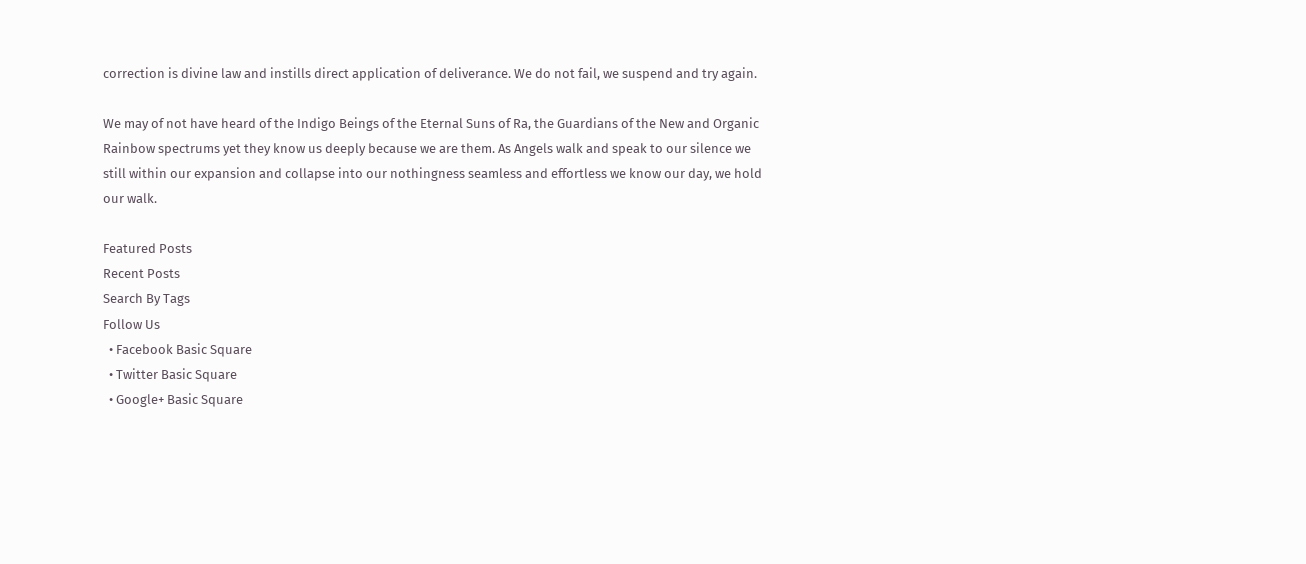correction is divine law and instills direct application of deliverance. We do not fail, we suspend and try again.

We may of not have heard of the Indigo Beings of the Eternal Suns of Ra, the Guardians of the New and Organic Rainbow spectrums yet they know us deeply because we are them. As Angels walk and speak to our silence we still within our expansion and collapse into our nothingness seamless and effortless we know our day, we hold our walk.

Featured Posts
Recent Posts
Search By Tags
Follow Us
  • Facebook Basic Square
  • Twitter Basic Square
  • Google+ Basic Square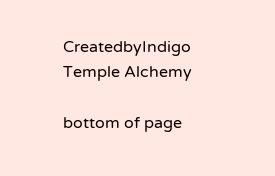CreatedbyIndigo Temple Alchemy

bottom of page